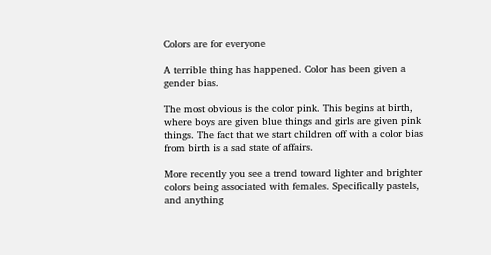Colors are for everyone

A terrible thing has happened. Color has been given a gender bias.

The most obvious is the color pink. This begins at birth, where boys are given blue things and girls are given pink things. The fact that we start children off with a color bias from birth is a sad state of affairs.

More recently you see a trend toward lighter and brighter colors being associated with females. Specifically pastels, and anything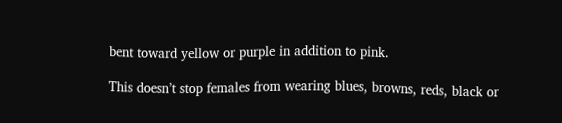bent toward yellow or purple in addition to pink.

This doesn’t stop females from wearing blues, browns, reds, black or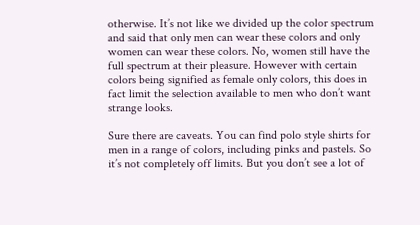otherwise. It’s not like we divided up the color spectrum and said that only men can wear these colors and only women can wear these colors. No, women still have the full spectrum at their pleasure. However with certain colors being signified as female only colors, this does in fact limit the selection available to men who don’t want strange looks.

Sure there are caveats. You can find polo style shirts for men in a range of colors, including pinks and pastels. So it’s not completely off limits. But you don’t see a lot of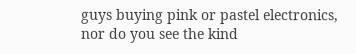guys buying pink or pastel electronics, nor do you see the kind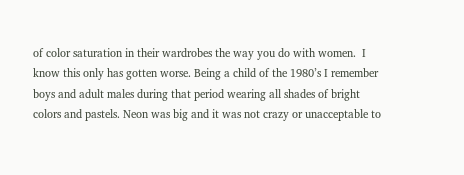of color saturation in their wardrobes the way you do with women.  I know this only has gotten worse. Being a child of the 1980’s I remember boys and adult males during that period wearing all shades of bright colors and pastels. Neon was big and it was not crazy or unacceptable to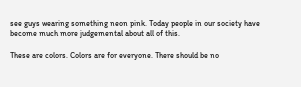see guys wearing something neon pink. Today people in our society have become much more judgemental about all of this.

These are colors. Colors are for everyone. There should be no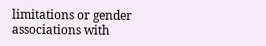limitations or gender associations with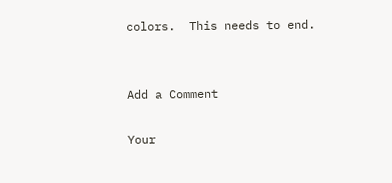colors.  This needs to end.


Add a Comment

Your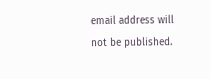email address will not be published.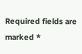Required fields are marked *